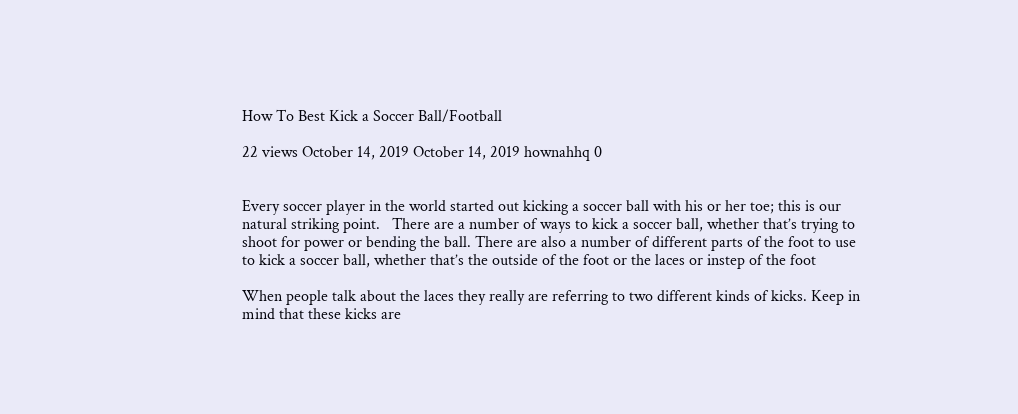How To Best Kick a Soccer Ball/Football

22 views October 14, 2019 October 14, 2019 hownahhq 0


Every soccer player in the world started out kicking a soccer ball with his or her toe; this is our natural striking point.   There are a number of ways to kick a soccer ball, whether that’s trying to shoot for power or bending the ball. There are also a number of different parts of the foot to use to kick a soccer ball, whether that’s the outside of the foot or the laces or instep of the foot

When people talk about the laces they really are referring to two different kinds of kicks. Keep in mind that these kicks are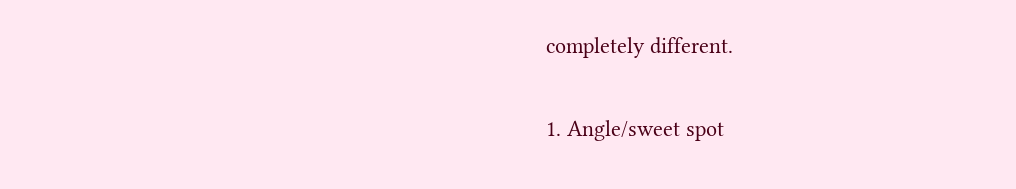completely different.

1. Angle/sweet spot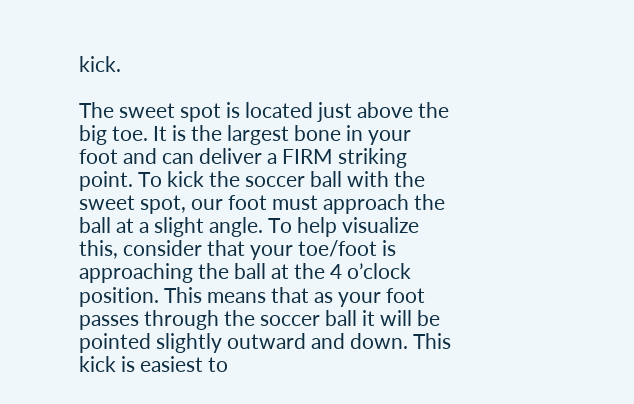kick.

The sweet spot is located just above the big toe. It is the largest bone in your foot and can deliver a FIRM striking point. To kick the soccer ball with the sweet spot, our foot must approach the ball at a slight angle. To help visualize this, consider that your toe/foot is approaching the ball at the 4 o’clock position. This means that as your foot passes through the soccer ball it will be pointed slightly outward and down. This kick is easiest to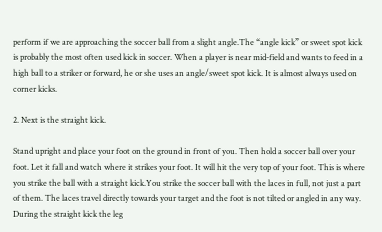perform if we are approaching the soccer ball from a slight angle.The “angle kick” or sweet spot kick is probably the most often used kick in soccer. When a player is near mid-field and wants to feed in a high ball to a striker or forward, he or she uses an angle/sweet spot kick. It is almost always used on corner kicks.

2. Next is the straight kick.

Stand upright and place your foot on the ground in front of you. Then hold a soccer ball over your foot. Let it fall and watch where it strikes your foot. It will hit the very top of your foot. This is where you strike the ball with a straight kick.You strike the soccer ball with the laces in full, not just a part of them. The laces travel directly towards your target and the foot is not tilted or angled in any way. During the straight kick the leg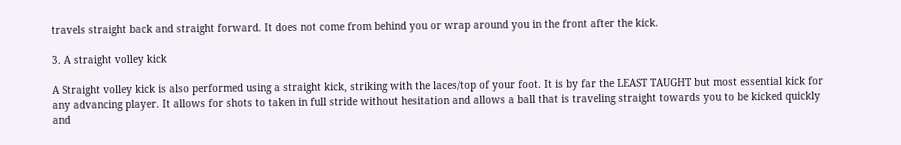travels straight back and straight forward. It does not come from behind you or wrap around you in the front after the kick.

3. A straight volley kick

A Straight volley kick is also performed using a straight kick, striking with the laces/top of your foot. It is by far the LEAST TAUGHT but most essential kick for any advancing player. It allows for shots to taken in full stride without hesitation and allows a ball that is traveling straight towards you to be kicked quickly and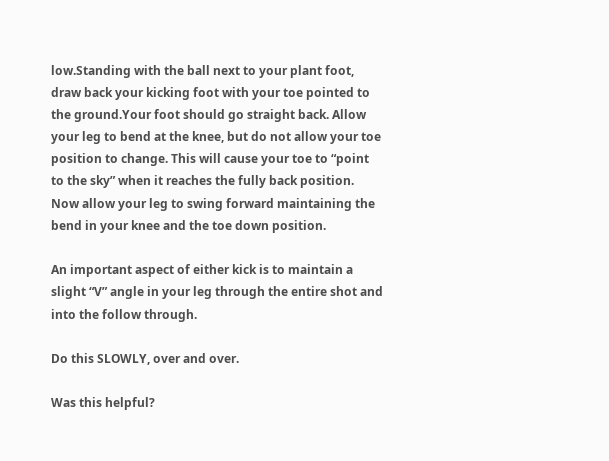low.Standing with the ball next to your plant foot, draw back your kicking foot with your toe pointed to the ground.Your foot should go straight back. Allow your leg to bend at the knee, but do not allow your toe position to change. This will cause your toe to “point to the sky” when it reaches the fully back position. Now allow your leg to swing forward maintaining the bend in your knee and the toe down position.

An important aspect of either kick is to maintain a slight “V” angle in your leg through the entire shot and into the follow through.

Do this SLOWLY, over and over.

Was this helpful?